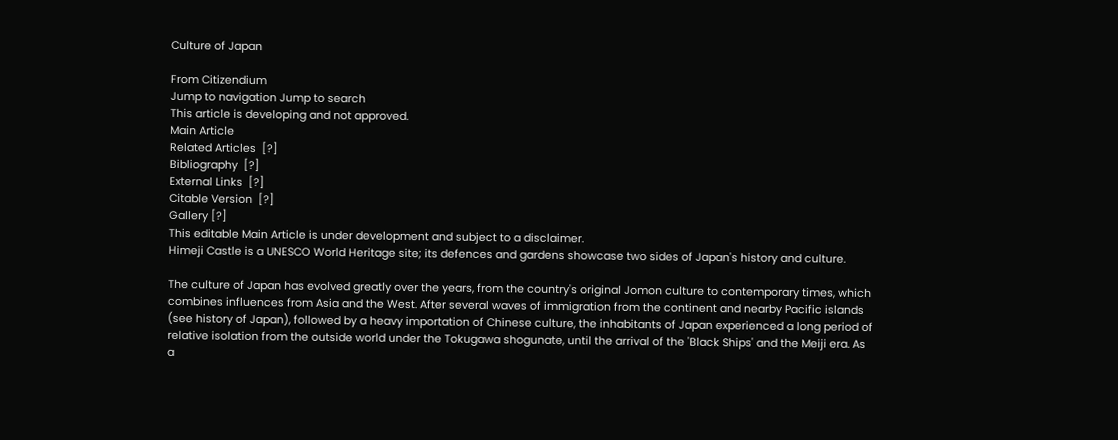Culture of Japan

From Citizendium
Jump to navigation Jump to search
This article is developing and not approved.
Main Article
Related Articles  [?]
Bibliography  [?]
External Links  [?]
Citable Version  [?]
Gallery [?]
This editable Main Article is under development and subject to a disclaimer.
Himeji Castle is a UNESCO World Heritage site; its defences and gardens showcase two sides of Japan's history and culture.

The culture of Japan has evolved greatly over the years, from the country's original Jomon culture to contemporary times, which combines influences from Asia and the West. After several waves of immigration from the continent and nearby Pacific islands (see history of Japan), followed by a heavy importation of Chinese culture, the inhabitants of Japan experienced a long period of relative isolation from the outside world under the Tokugawa shogunate, until the arrival of the 'Black Ships' and the Meiji era. As a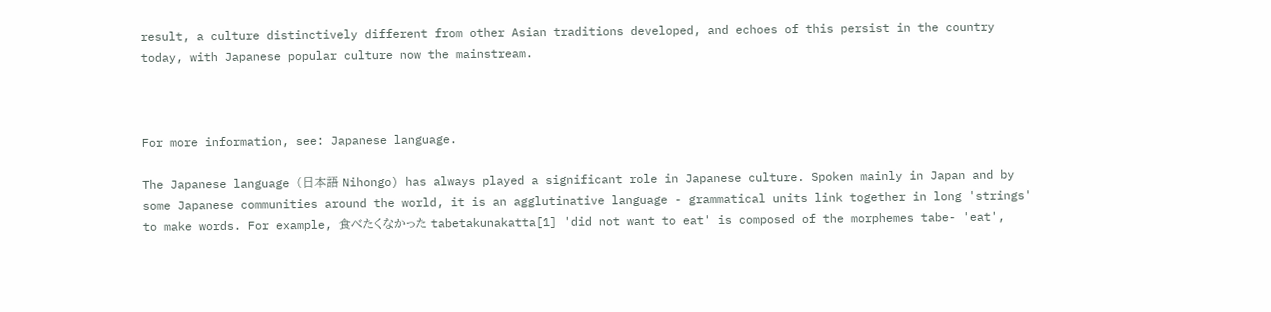result, a culture distinctively different from other Asian traditions developed, and echoes of this persist in the country today, with Japanese popular culture now the mainstream.



For more information, see: Japanese language.

The Japanese language (日本語 Nihongo) has always played a significant role in Japanese culture. Spoken mainly in Japan and by some Japanese communities around the world, it is an agglutinative language - grammatical units link together in long 'strings' to make words. For example, 食べたくなかった tabetakunakatta[1] 'did not want to eat' is composed of the morphemes tabe- 'eat',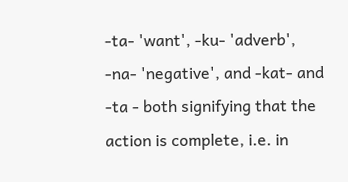-ta- 'want', -ku- 'adverb', -na- 'negative', and -kat- and -ta - both signifying that the action is complete, i.e. in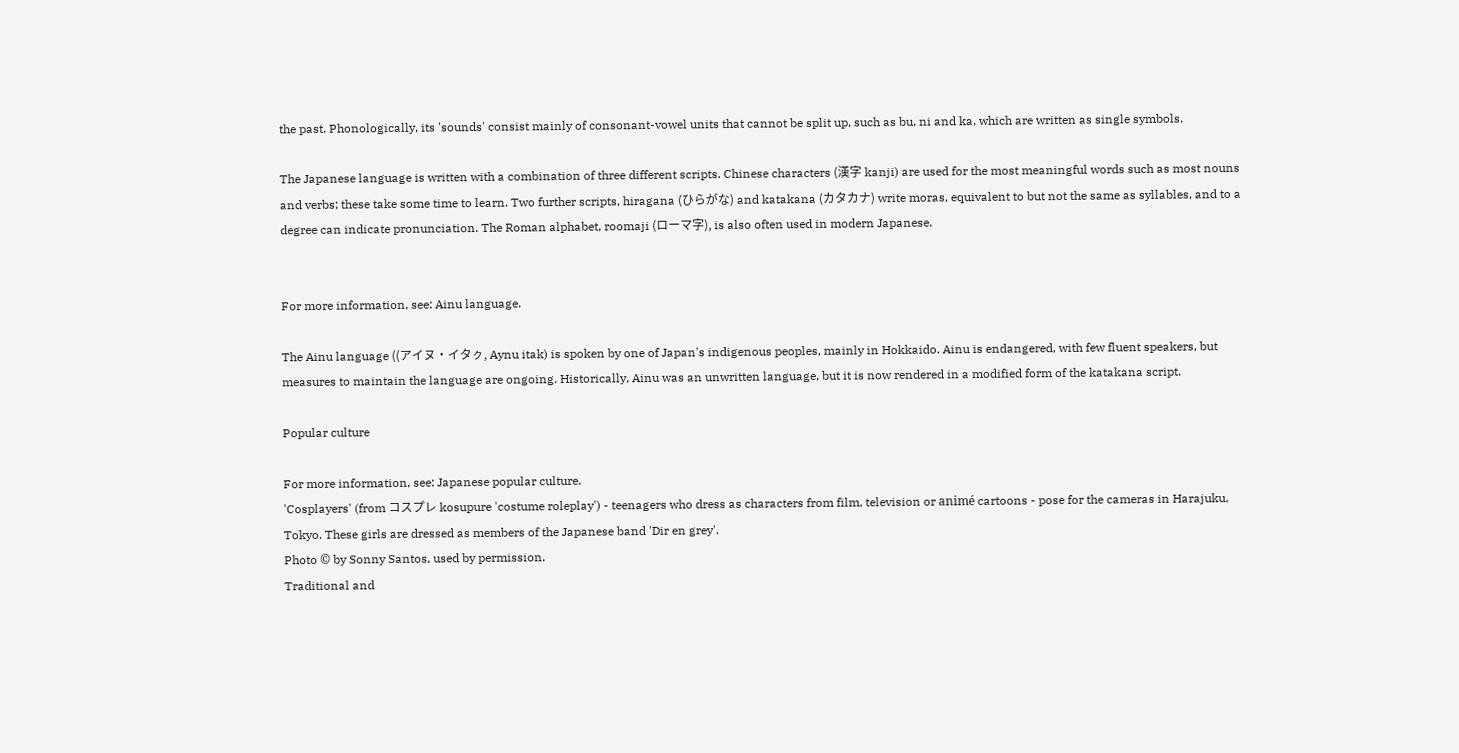the past. Phonologically, its 'sounds' consist mainly of consonant-vowel units that cannot be split up, such as bu, ni and ka, which are written as single symbols.

The Japanese language is written with a combination of three different scripts. Chinese characters (漢字 kanji) are used for the most meaningful words such as most nouns and verbs; these take some time to learn. Two further scripts, hiragana (ひらがな) and katakana (カタカナ) write moras, equivalent to but not the same as syllables, and to a degree can indicate pronunciation. The Roman alphabet, roomaji (ローマ字), is also often used in modern Japanese.


For more information, see: Ainu language.

The Ainu language ((アイヌ・イタㇰ, Aynu itak) is spoken by one of Japan's indigenous peoples, mainly in Hokkaido. Ainu is endangered, with few fluent speakers, but measures to maintain the language are ongoing. Historically, Ainu was an unwritten language, but it is now rendered in a modified form of the katakana script.

Popular culture

For more information, see: Japanese popular culture.
'Cosplayers' (from コスプレ kosupure 'costume roleplay') - teenagers who dress as characters from film, television or animé cartoons - pose for the cameras in Harajuku, Tokyo. These girls are dressed as members of the Japanese band 'Dir en grey'.
Photo © by Sonny Santos, used by permission.
Traditional and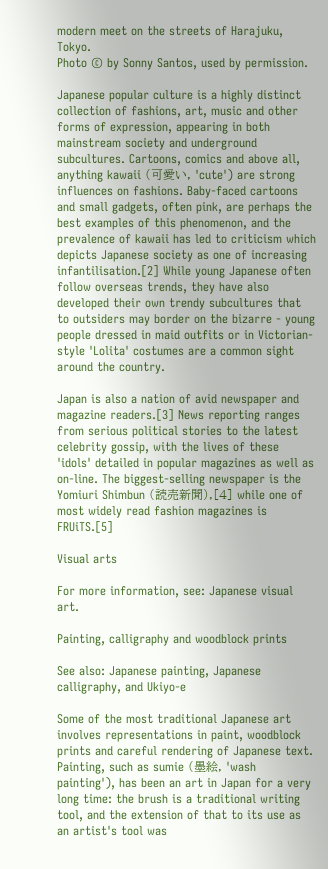modern meet on the streets of Harajuku, Tokyo.
Photo © by Sonny Santos, used by permission.

Japanese popular culture is a highly distinct collection of fashions, art, music and other forms of expression, appearing in both mainstream society and underground subcultures. Cartoons, comics and above all, anything kawaii (可愛い, 'cute') are strong influences on fashions. Baby-faced cartoons and small gadgets, often pink, are perhaps the best examples of this phenomenon, and the prevalence of kawaii has led to criticism which depicts Japanese society as one of increasing infantilisation.[2] While young Japanese often follow overseas trends, they have also developed their own trendy subcultures that to outsiders may border on the bizarre - young people dressed in maid outfits or in Victorian-style 'Lolita' costumes are a common sight around the country.

Japan is also a nation of avid newspaper and magazine readers.[3] News reporting ranges from serious political stories to the latest celebrity gossip, with the lives of these 'idols' detailed in popular magazines as well as on-line. The biggest-selling newspaper is the Yomiuri Shimbun (読売新聞),[4] while one of most widely read fashion magazines is FRUiTS.[5]

Visual arts

For more information, see: Japanese visual art.

Painting, calligraphy and woodblock prints

See also: Japanese painting, Japanese calligraphy, and Ukiyo-e

Some of the most traditional Japanese art involves representations in paint, woodblock prints and careful rendering of Japanese text. Painting, such as sumie (墨絵, 'wash painting'), has been an art in Japan for a very long time: the brush is a traditional writing tool, and the extension of that to its use as an artist's tool was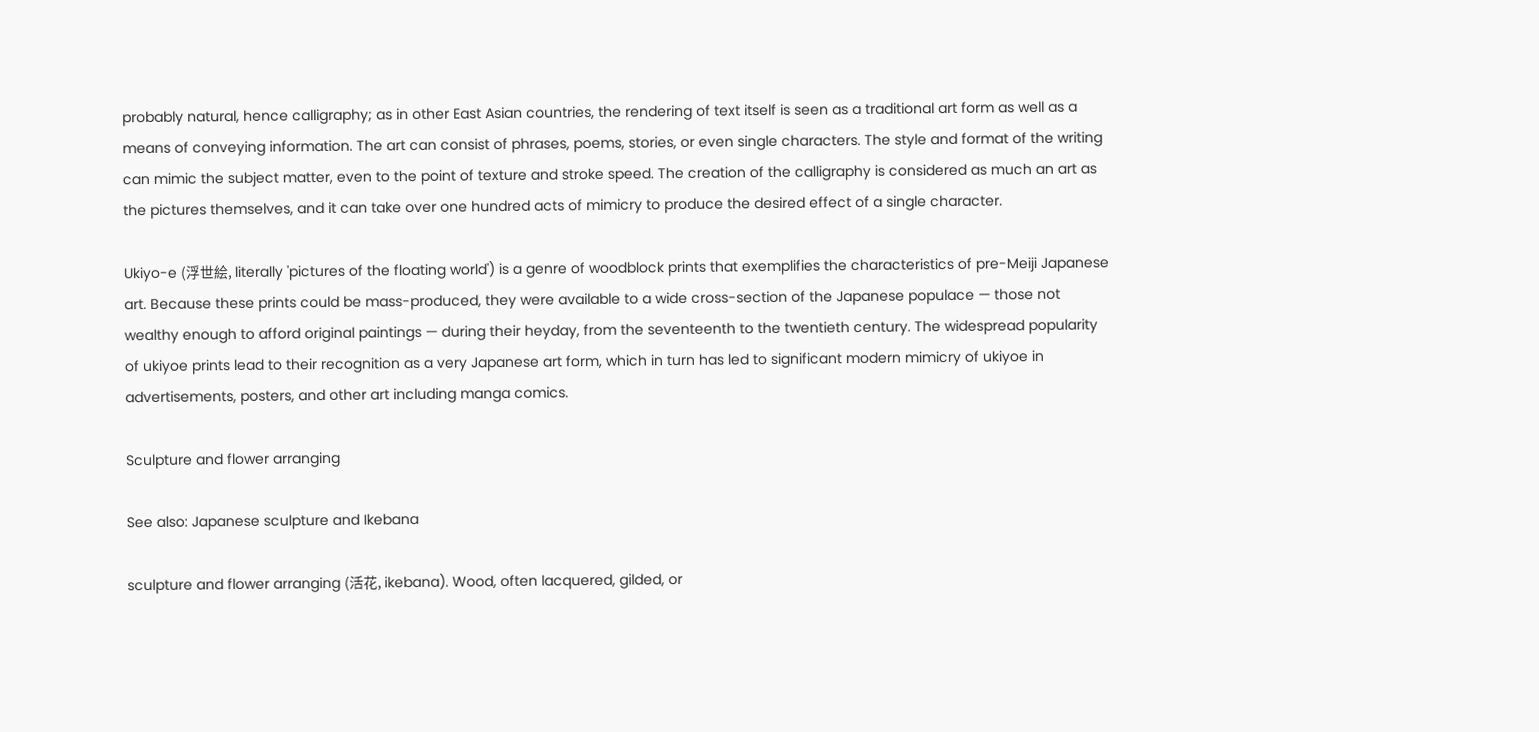probably natural, hence calligraphy; as in other East Asian countries, the rendering of text itself is seen as a traditional art form as well as a means of conveying information. The art can consist of phrases, poems, stories, or even single characters. The style and format of the writing can mimic the subject matter, even to the point of texture and stroke speed. The creation of the calligraphy is considered as much an art as the pictures themselves, and it can take over one hundred acts of mimicry to produce the desired effect of a single character.

Ukiyo-e (浮世絵, literally 'pictures of the floating world') is a genre of woodblock prints that exemplifies the characteristics of pre-Meiji Japanese art. Because these prints could be mass-produced, they were available to a wide cross-section of the Japanese populace — those not wealthy enough to afford original paintings — during their heyday, from the seventeenth to the twentieth century. The widespread popularity of ukiyoe prints lead to their recognition as a very Japanese art form, which in turn has led to significant modern mimicry of ukiyoe in advertisements, posters, and other art including manga comics.

Sculpture and flower arranging

See also: Japanese sculpture and Ikebana

sculpture and flower arranging (活花, ikebana). Wood, often lacquered, gilded, or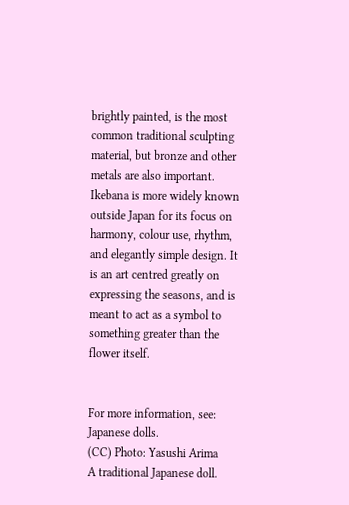brightly painted, is the most common traditional sculpting material, but bronze and other metals are also important. Ikebana is more widely known outside Japan for its focus on harmony, colour use, rhythm, and elegantly simple design. It is an art centred greatly on expressing the seasons, and is meant to act as a symbol to something greater than the flower itself.


For more information, see: Japanese dolls.
(CC) Photo: Yasushi Arima
A traditional Japanese doll.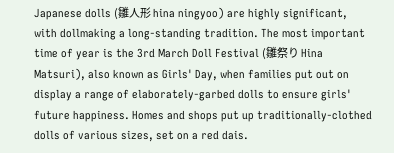Japanese dolls (雛人形 hina ningyoo) are highly significant, with dollmaking a long-standing tradition. The most important time of year is the 3rd March Doll Festival (雛祭り Hina Matsuri), also known as Girls' Day, when families put out on display a range of elaborately-garbed dolls to ensure girls' future happiness. Homes and shops put up traditionally-clothed dolls of various sizes, set on a red dais.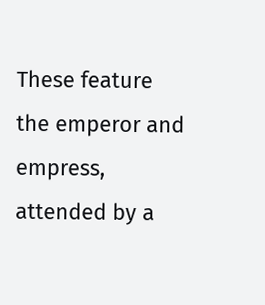These feature the emperor and empress, attended by a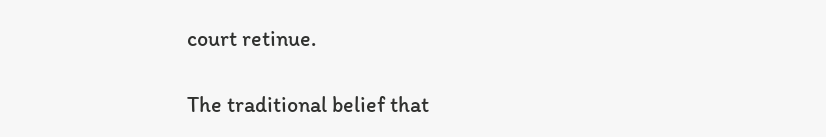court retinue.

The traditional belief that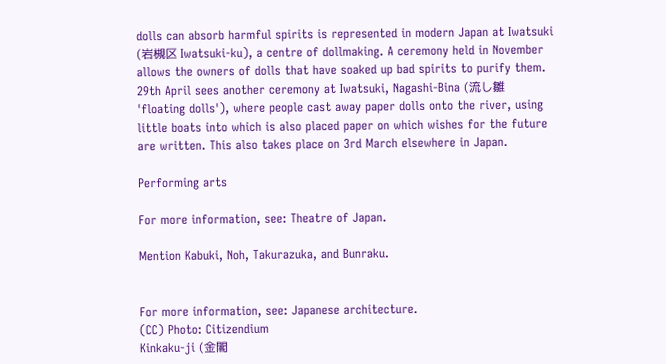dolls can absorb harmful spirits is represented in modern Japan at Iwatsuki (岩槻区 Iwatsuki-ku), a centre of dollmaking. A ceremony held in November allows the owners of dolls that have soaked up bad spirits to purify them. 29th April sees another ceremony at Iwatsuki, Nagashi-Bina (流し雛 'floating dolls'), where people cast away paper dolls onto the river, using little boats into which is also placed paper on which wishes for the future are written. This also takes place on 3rd March elsewhere in Japan.

Performing arts

For more information, see: Theatre of Japan.

Mention Kabuki, Noh, Takurazuka, and Bunraku.


For more information, see: Japanese architecture.
(CC) Photo: Citizendium
Kinkaku-ji (金閣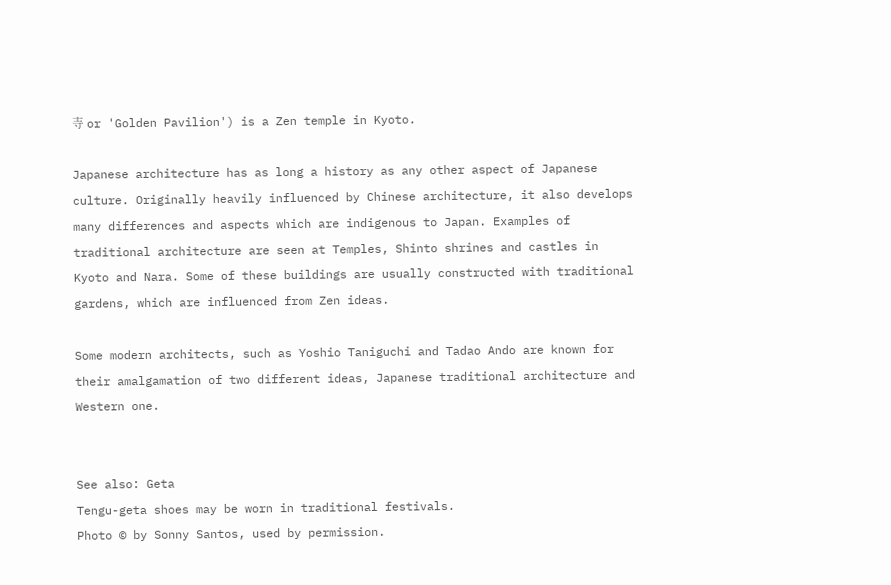寺 or 'Golden Pavilion') is a Zen temple in Kyoto.

Japanese architecture has as long a history as any other aspect of Japanese culture. Originally heavily influenced by Chinese architecture, it also develops many differences and aspects which are indigenous to Japan. Examples of traditional architecture are seen at Temples, Shinto shrines and castles in Kyoto and Nara. Some of these buildings are usually constructed with traditional gardens, which are influenced from Zen ideas.

Some modern architects, such as Yoshio Taniguchi and Tadao Ando are known for their amalgamation of two different ideas, Japanese traditional architecture and Western one.


See also: Geta
Tengu-geta shoes may be worn in traditional festivals.
Photo © by Sonny Santos, used by permission.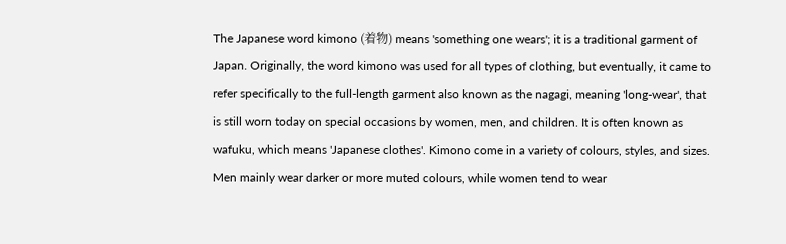The Japanese word kimono (着物) means 'something one wears'; it is a traditional garment of Japan. Originally, the word kimono was used for all types of clothing, but eventually, it came to refer specifically to the full-length garment also known as the nagagi, meaning 'long-wear', that is still worn today on special occasions by women, men, and children. It is often known as wafuku, which means 'Japanese clothes'. Kimono come in a variety of colours, styles, and sizes. Men mainly wear darker or more muted colours, while women tend to wear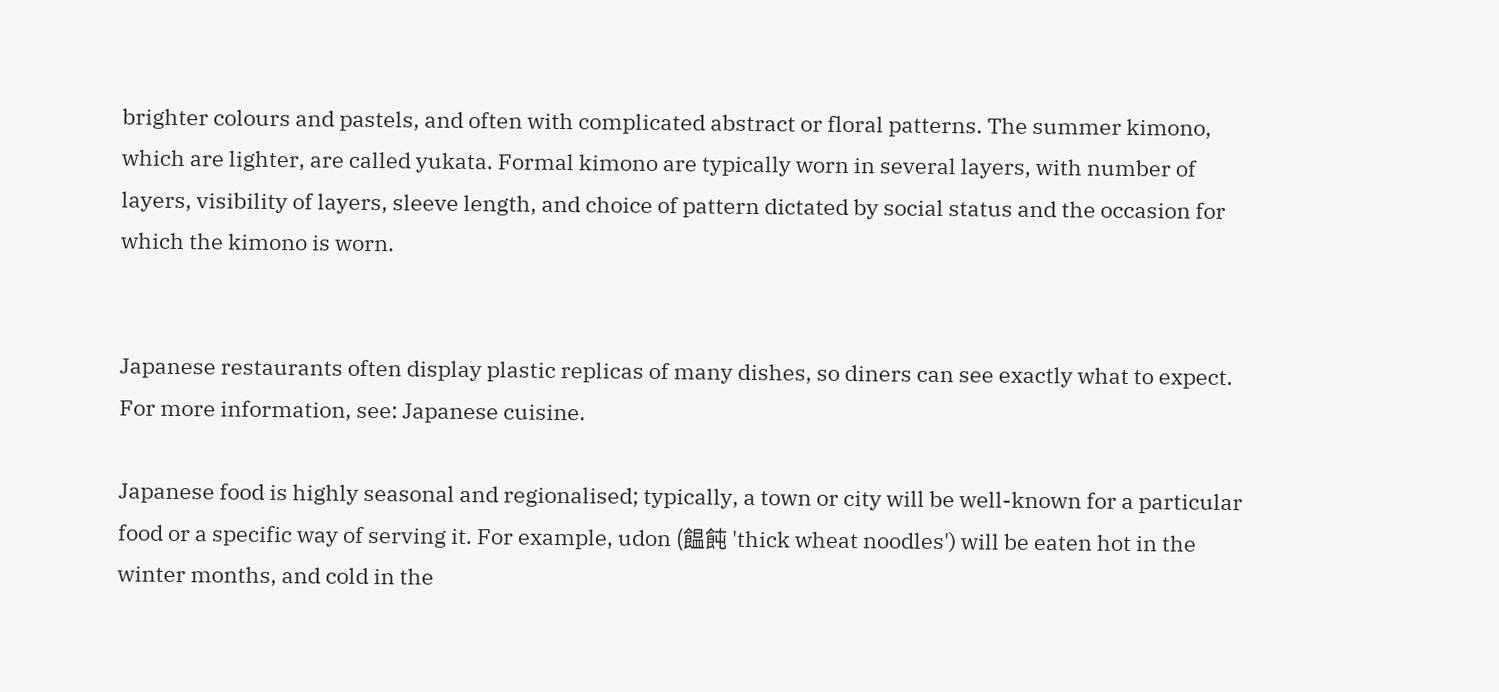brighter colours and pastels, and often with complicated abstract or floral patterns. The summer kimono, which are lighter, are called yukata. Formal kimono are typically worn in several layers, with number of layers, visibility of layers, sleeve length, and choice of pattern dictated by social status and the occasion for which the kimono is worn.


Japanese restaurants often display plastic replicas of many dishes, so diners can see exactly what to expect.
For more information, see: Japanese cuisine.

Japanese food is highly seasonal and regionalised; typically, a town or city will be well-known for a particular food or a specific way of serving it. For example, udon (饂飩 'thick wheat noodles') will be eaten hot in the winter months, and cold in the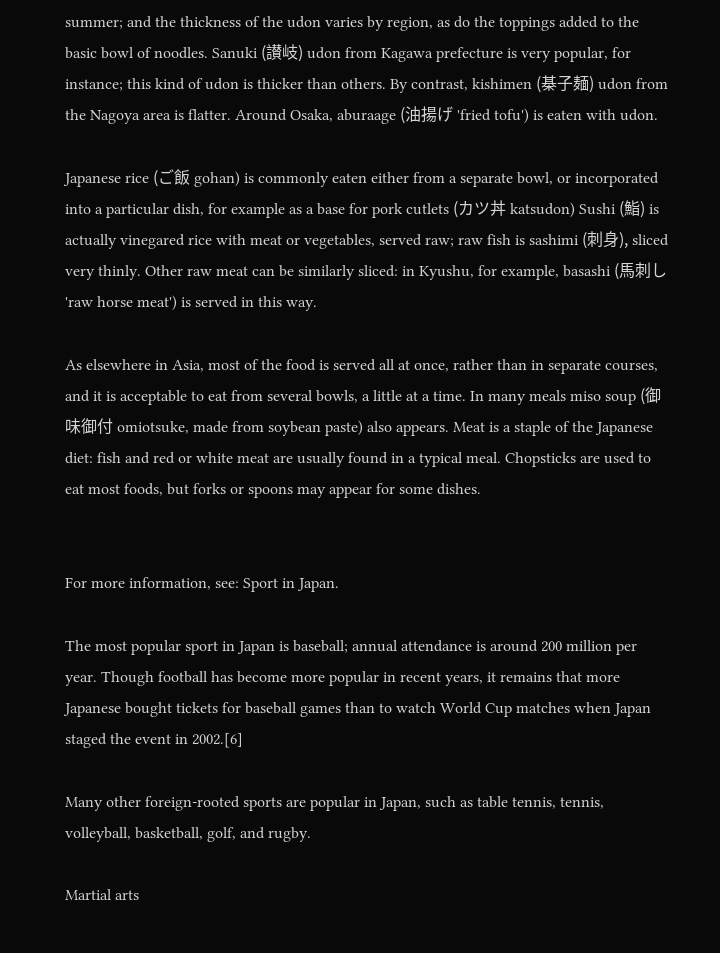summer; and the thickness of the udon varies by region, as do the toppings added to the basic bowl of noodles. Sanuki (讃岐) udon from Kagawa prefecture is very popular, for instance; this kind of udon is thicker than others. By contrast, kishimen (棊子麺) udon from the Nagoya area is flatter. Around Osaka, aburaage (油揚げ 'fried tofu') is eaten with udon.

Japanese rice (ご飯 gohan) is commonly eaten either from a separate bowl, or incorporated into a particular dish, for example as a base for pork cutlets (カツ丼 katsudon) Sushi (鮨) is actually vinegared rice with meat or vegetables, served raw; raw fish is sashimi (刺身), sliced very thinly. Other raw meat can be similarly sliced: in Kyushu, for example, basashi (馬刺し 'raw horse meat') is served in this way.

As elsewhere in Asia, most of the food is served all at once, rather than in separate courses, and it is acceptable to eat from several bowls, a little at a time. In many meals miso soup (御味御付 omiotsuke, made from soybean paste) also appears. Meat is a staple of the Japanese diet: fish and red or white meat are usually found in a typical meal. Chopsticks are used to eat most foods, but forks or spoons may appear for some dishes.


For more information, see: Sport in Japan.

The most popular sport in Japan is baseball; annual attendance is around 200 million per year. Though football has become more popular in recent years, it remains that more Japanese bought tickets for baseball games than to watch World Cup matches when Japan staged the event in 2002.[6]

Many other foreign-rooted sports are popular in Japan, such as table tennis, tennis, volleyball, basketball, golf, and rugby.

Martial arts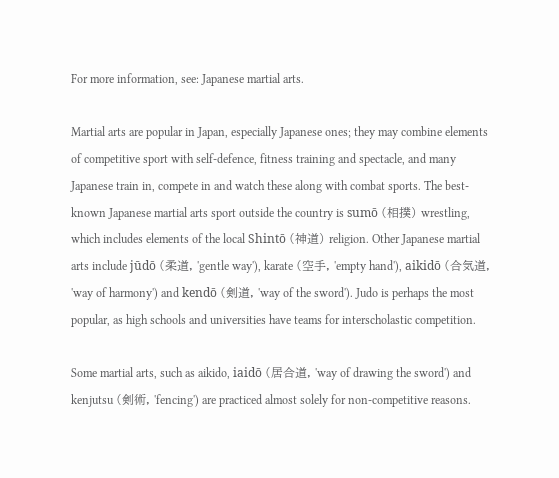For more information, see: Japanese martial arts.

Martial arts are popular in Japan, especially Japanese ones; they may combine elements of competitive sport with self-defence, fitness training and spectacle, and many Japanese train in, compete in and watch these along with combat sports. The best-known Japanese martial arts sport outside the country is sumō (相撲) wrestling, which includes elements of the local Shintō (神道) religion. Other Japanese martial arts include jūdō (柔道, 'gentle way'), karate (空手, 'empty hand'), aikidō (合気道, 'way of harmony') and kendō (剣道, 'way of the sword'). Judo is perhaps the most popular, as high schools and universities have teams for interscholastic competition.

Some martial arts, such as aikido, iaidō (居合道, 'way of drawing the sword') and kenjutsu (剣術, 'fencing') are practiced almost solely for non-competitive reasons.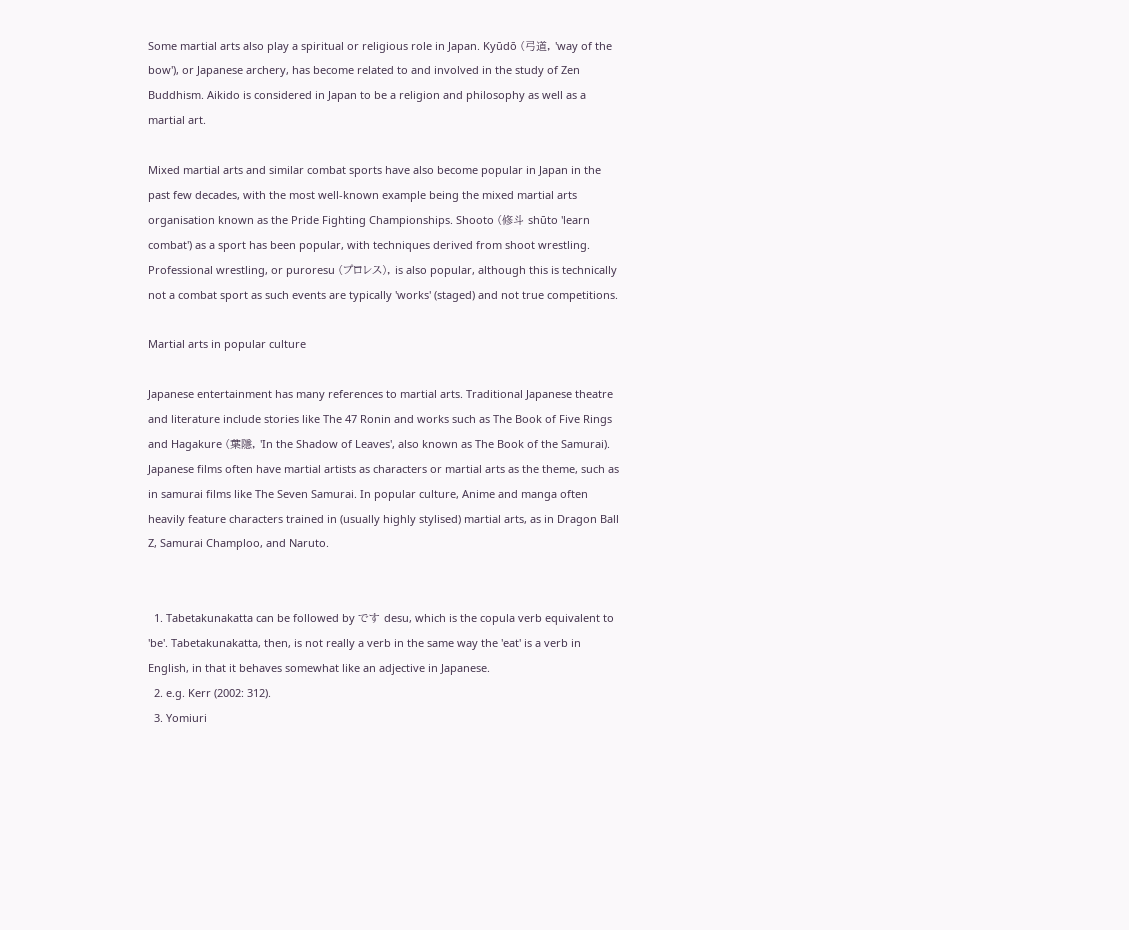Some martial arts also play a spiritual or religious role in Japan. Kyūdō (弓道, 'way of the bow'), or Japanese archery, has become related to and involved in the study of Zen Buddhism. Aikido is considered in Japan to be a religion and philosophy as well as a martial art.

Mixed martial arts and similar combat sports have also become popular in Japan in the past few decades, with the most well-known example being the mixed martial arts organisation known as the Pride Fighting Championships. Shooto (修斗 shūto 'learn combat') as a sport has been popular, with techniques derived from shoot wrestling. Professional wrestling, or puroresu (プロレス), is also popular, although this is technically not a combat sport as such events are typically 'works' (staged) and not true competitions.

Martial arts in popular culture

Japanese entertainment has many references to martial arts. Traditional Japanese theatre and literature include stories like The 47 Ronin and works such as The Book of Five Rings and Hagakure (葉隱, 'In the Shadow of Leaves', also known as The Book of the Samurai). Japanese films often have martial artists as characters or martial arts as the theme, such as in samurai films like The Seven Samurai. In popular culture, Anime and manga often heavily feature characters trained in (usually highly stylised) martial arts, as in Dragon Ball Z, Samurai Champloo, and Naruto.


  1. Tabetakunakatta can be followed by です desu, which is the copula verb equivalent to 'be'. Tabetakunakatta, then, is not really a verb in the same way the 'eat' is a verb in English, in that it behaves somewhat like an adjective in Japanese.
  2. e.g. Kerr (2002: 312).
  3. Yomiuri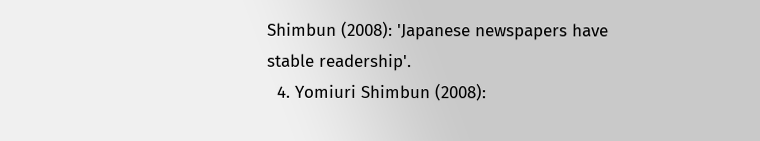Shimbun (2008): 'Japanese newspapers have stable readership'.
  4. Yomiuri Shimbun (2008):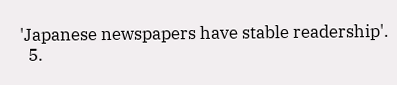'Japanese newspapers have stable readership'.
  5.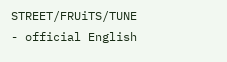STREET/FRUiTS/TUNE - official English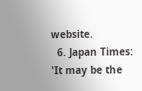website.
  6. Japan Times: 'It may be the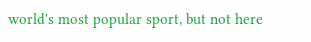world's most popular sport, but not here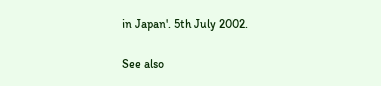in Japan'. 5th July 2002.

See also